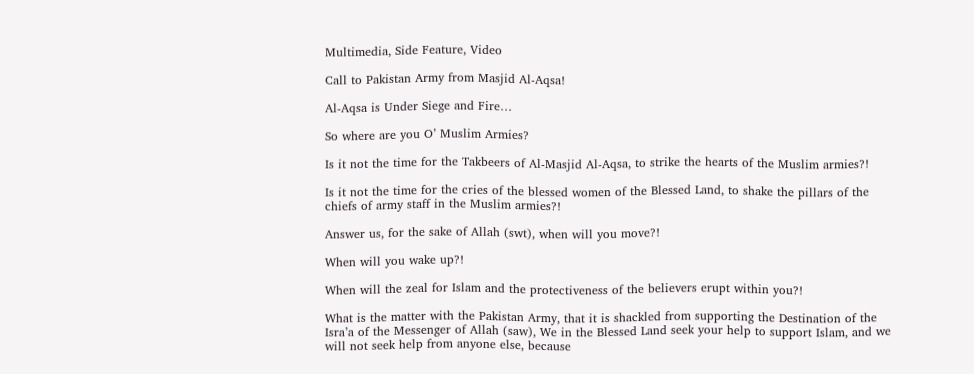Multimedia, Side Feature, Video

Call to Pakistan Army from Masjid Al-Aqsa!

Al-Aqsa is Under Siege and Fire…

So where are you O’ Muslim Armies?

Is it not the time for the Takbeers of Al-Masjid Al-Aqsa, to strike the hearts of the Muslim armies?!

Is it not the time for the cries of the blessed women of the Blessed Land, to shake the pillars of the chiefs of army staff in the Muslim armies?!

Answer us, for the sake of Allah (swt), when will you move?!

When will you wake up?!

When will the zeal for Islam and the protectiveness of the believers erupt within you?!

What is the matter with the Pakistan Army, that it is shackled from supporting the Destination of the Isra’a of the Messenger of Allah (saw), We in the Blessed Land seek your help to support Islam, and we will not seek help from anyone else, because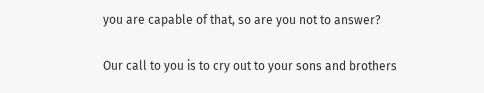you are capable of that, so are you not to answer?

Our call to you is to cry out to your sons and brothers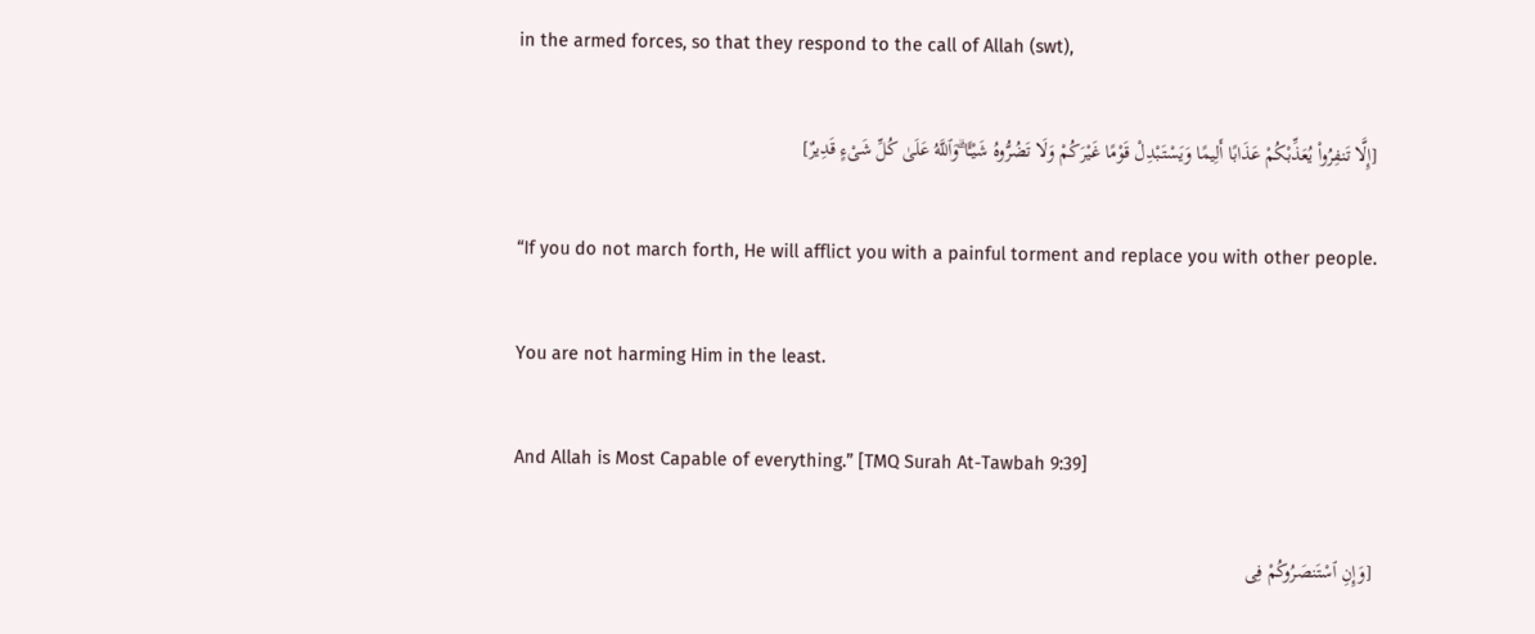in the armed forces, so that they respond to the call of Allah (swt),

[إِلَّا تَنفِرُوا۟ يُعَذِّبْكُمْ عَذَابًا أَلِيمًا وَيَسْتَبْدِلْ قَوْمًا غَيْرَكُمْ وَلَا تَضُرُّوهُ شَيْـًٔا ۗوَٱللَّهُ عَلَىٰ كُلِّ شَىْءٍ قَدِيرٌ]

“If you do not march forth, He will afflict you with a painful torment and replace you with other people.

You are not harming Him in the least.

And Allah is Most Capable of everything.” [TMQ Surah At-Tawbah 9:39]

[وَإِنِ ٱسْتَنصَرُوكُمْ فِى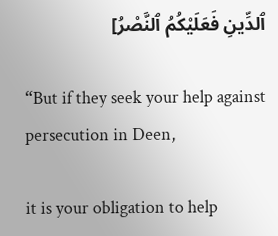ٱلدِّينِ فَعَلَيْكُمُ ٱلنَّصْرُ]

“But if they seek your help against persecution in Deen,

it is your obligation to help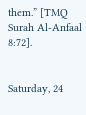them.” [TMQ Surah Al-Anfaal 8:72].


Saturday, 24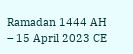Ramadan 1444 AH – 15 April 2023 CE